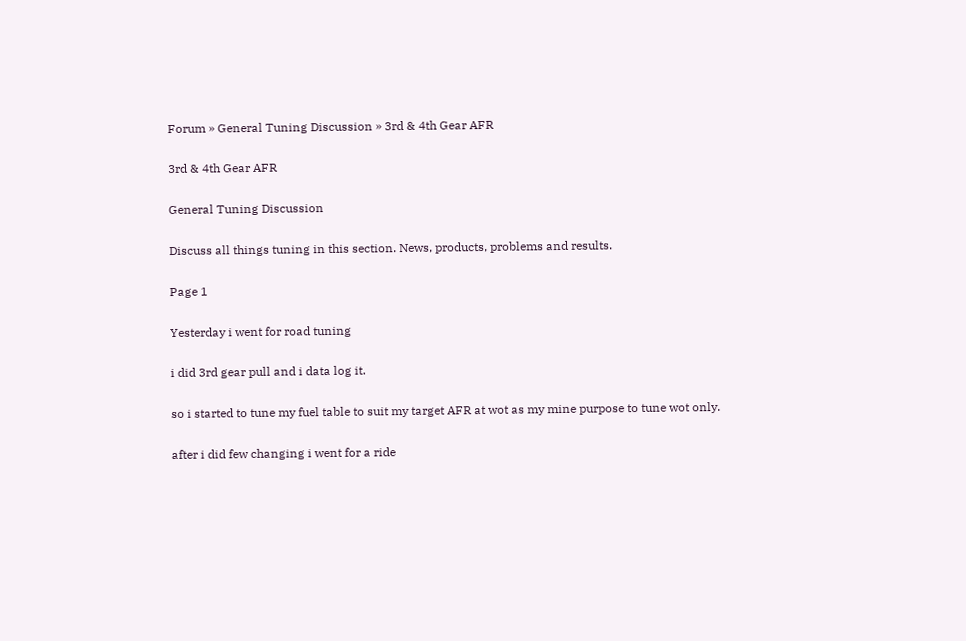Forum » General Tuning Discussion » 3rd & 4th Gear AFR

3rd & 4th Gear AFR

General Tuning Discussion

Discuss all things tuning in this section. News, products, problems and results.

Page 1

Yesterday i went for road tuning

i did 3rd gear pull and i data log it.

so i started to tune my fuel table to suit my target AFR at wot as my mine purpose to tune wot only.

after i did few changing i went for a ride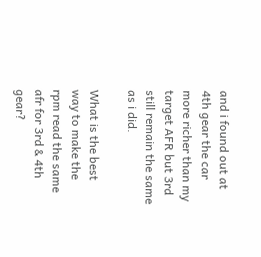and i found out at 4th gear the car more richer than my target AFR but 3rd still remain the same as i did.

What is the best way to make the rpm read the same afr for 3rd & 4th gear?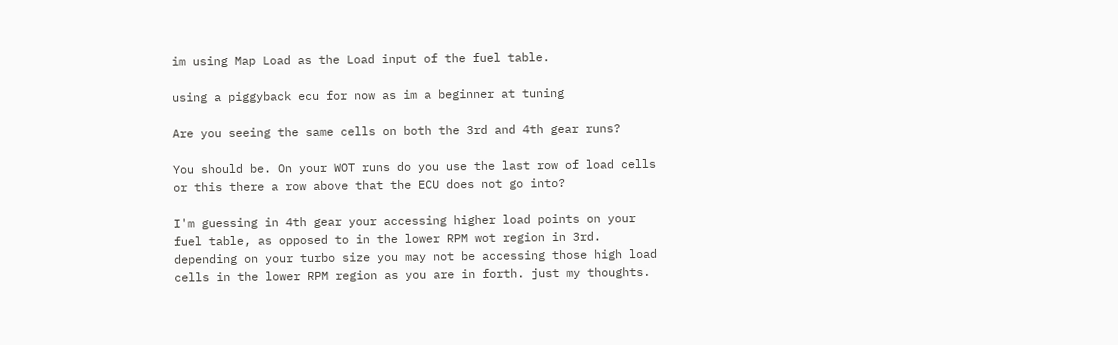im using Map Load as the Load input of the fuel table.

using a piggyback ecu for now as im a beginner at tuning

Are you seeing the same cells on both the 3rd and 4th gear runs?

You should be. On your WOT runs do you use the last row of load cells or this there a row above that the ECU does not go into?

I'm guessing in 4th gear your accessing higher load points on your fuel table, as opposed to in the lower RPM wot region in 3rd. depending on your turbo size you may not be accessing those high load cells in the lower RPM region as you are in forth. just my thoughts.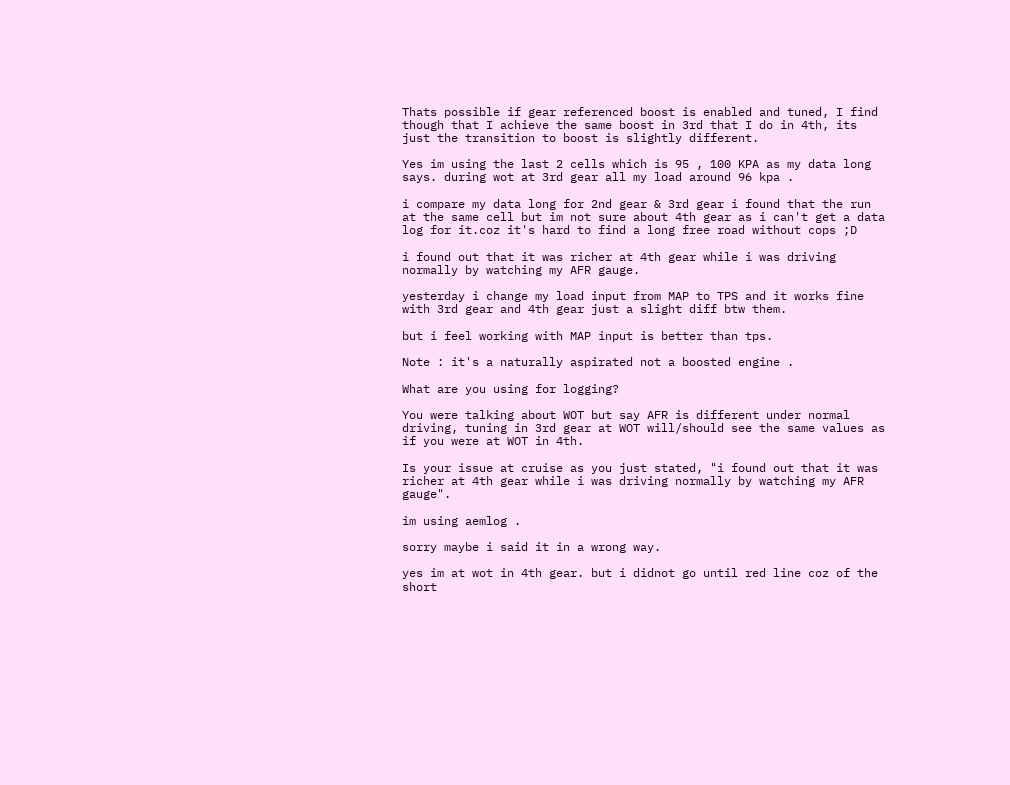Thats possible if gear referenced boost is enabled and tuned, I find though that I achieve the same boost in 3rd that I do in 4th, its just the transition to boost is slightly different.

Yes im using the last 2 cells which is 95 , 100 KPA as my data long says. during wot at 3rd gear all my load around 96 kpa .

i compare my data long for 2nd gear & 3rd gear i found that the run at the same cell but im not sure about 4th gear as i can't get a data log for it.coz it's hard to find a long free road without cops ;D

i found out that it was richer at 4th gear while i was driving normally by watching my AFR gauge.

yesterday i change my load input from MAP to TPS and it works fine with 3rd gear and 4th gear just a slight diff btw them.

but i feel working with MAP input is better than tps.

Note : it's a naturally aspirated not a boosted engine .

What are you using for logging?

You were talking about WOT but say AFR is different under normal driving, tuning in 3rd gear at WOT will/should see the same values as if you were at WOT in 4th.

Is your issue at cruise as you just stated, "i found out that it was richer at 4th gear while i was driving normally by watching my AFR gauge".

im using aemlog .

sorry maybe i said it in a wrong way.

yes im at wot in 4th gear. but i didnot go until red line coz of the short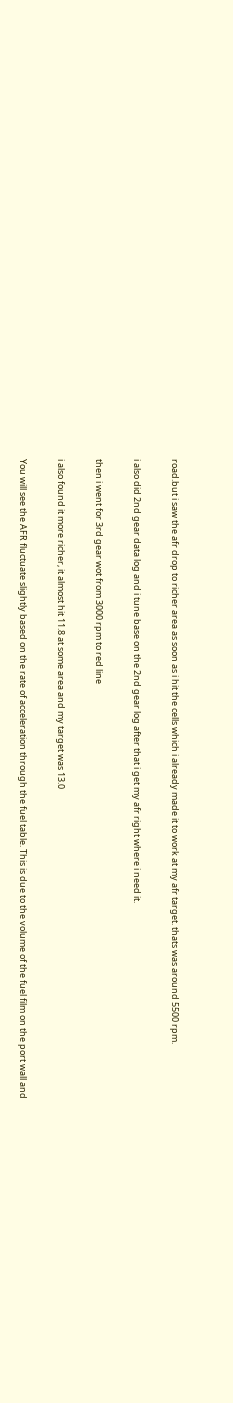road.but i saw the afr drop to richer area as soon as i hit the cells which i already made it to work at my afr target. thats was around 5500 rpm.

i also did 2nd gear data log and i tune base on the 2nd gear log after that i get my afr right where i need it.

then i went for 3rd gear wot from 3000 rpm to red line

i also found it more richer, it almost hit 11.8 at some area and my target was 13.0

You will see the AFR fluctuate slightly based on the rate of acceleration through the fuel table. This is due to the volume of the fuel film on the port wall and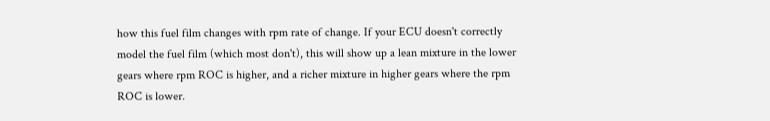how this fuel film changes with rpm rate of change. If your ECU doesn't correctly model the fuel film (which most don't), this will show up a lean mixture in the lower gears where rpm ROC is higher, and a richer mixture in higher gears where the rpm ROC is lower.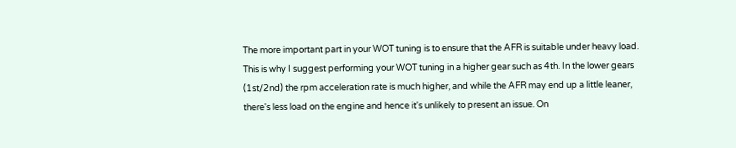The more important part in your WOT tuning is to ensure that the AFR is suitable under heavy load. This is why I suggest performing your WOT tuning in a higher gear such as 4th. In the lower gears (1st/2nd) the rpm acceleration rate is much higher, and while the AFR may end up a little leaner, there's less load on the engine and hence it's unlikely to present an issue. On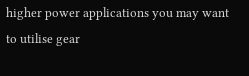higher power applications you may want to utilise gear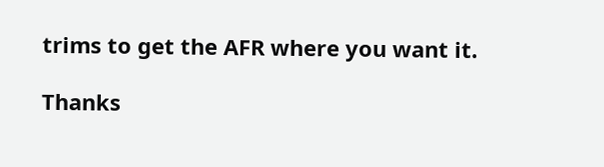trims to get the AFR where you want it.

Thanks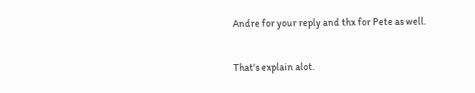Andre for your reply and thx for Pete as well.

That's explain alot.